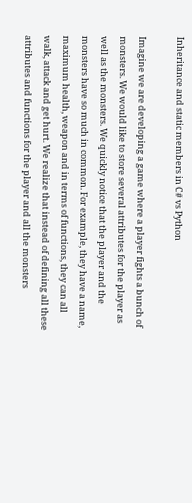Inheritance and static members in C# vs Python

Imagine we are developing a game where a player fights a bunch of monsters. We would like to store several attributes for the player as well as the monsters. We quickly notice that the player and the monsters have so much in common. For example, they have a name, maximum health, weapon and in terms of functions, they can all walk, attack and get hurt. We realize that instead of defining all these attributes and functions for the player and all the monsters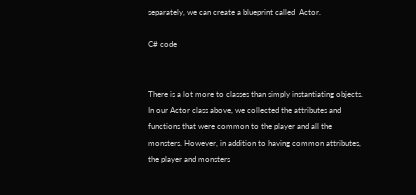separately, we can create a blueprint called  Actor.

C# code


There is a lot more to classes than simply instantiating objects. In our Actor class above, we collected the attributes and functions that were common to the player and all the monsters. However, in addition to having common attributes, the player and monsters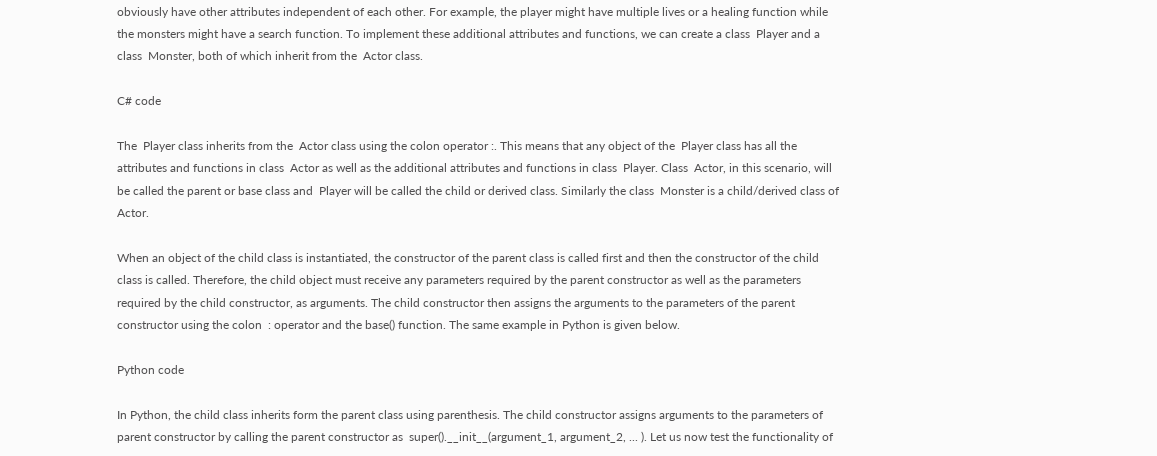obviously have other attributes independent of each other. For example, the player might have multiple lives or a healing function while the monsters might have a search function. To implement these additional attributes and functions, we can create a class  Player and a class  Monster, both of which inherit from the  Actor class.

C# code

The  Player class inherits from the  Actor class using the colon operator :. This means that any object of the  Player class has all the attributes and functions in class  Actor as well as the additional attributes and functions in class  Player. Class  Actor, in this scenario, will be called the parent or base class and  Player will be called the child or derived class. Similarly the class  Monster is a child/derived class of  Actor.

When an object of the child class is instantiated, the constructor of the parent class is called first and then the constructor of the child class is called. Therefore, the child object must receive any parameters required by the parent constructor as well as the parameters required by the child constructor, as arguments. The child constructor then assigns the arguments to the parameters of the parent constructor using the colon  : operator and the base() function. The same example in Python is given below.

Python code

In Python, the child class inherits form the parent class using parenthesis. The child constructor assigns arguments to the parameters of parent constructor by calling the parent constructor as  super().__init__(argument_1, argument_2, ... ). Let us now test the functionality of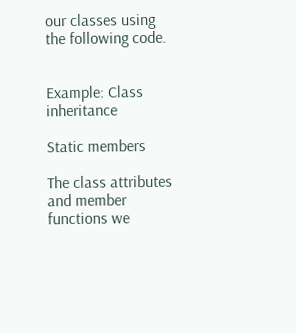our classes using the following code.


Example: Class inheritance

Static members

The class attributes and member functions we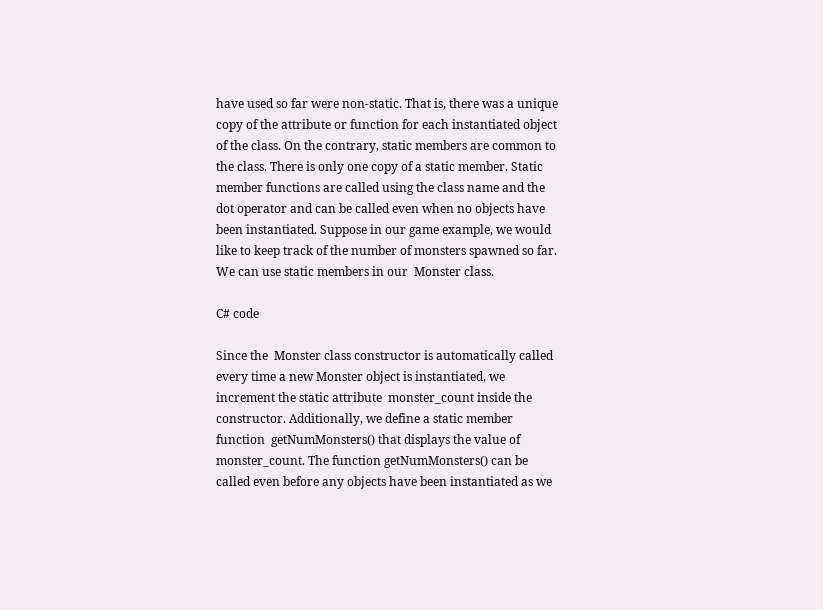have used so far were non-static. That is, there was a unique copy of the attribute or function for each instantiated object of the class. On the contrary, static members are common to the class. There is only one copy of a static member. Static member functions are called using the class name and the dot operator and can be called even when no objects have been instantiated. Suppose in our game example, we would like to keep track of the number of monsters spawned so far. We can use static members in our  Monster class.

C# code

Since the  Monster class constructor is automatically called every time a new Monster object is instantiated, we increment the static attribute  monster_count inside the constructor. Additionally, we define a static member function  getNumMonsters() that displays the value of  monster_count. The function getNumMonsters() can be called even before any objects have been instantiated as we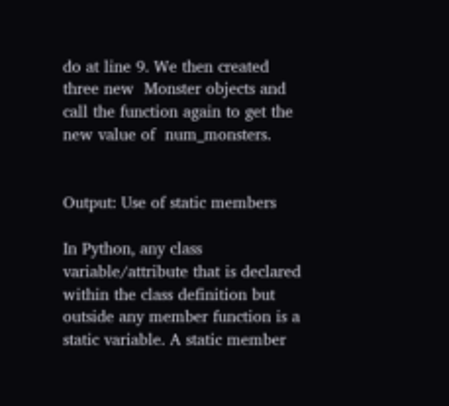do at line 9. We then created three new  Monster objects and call the function again to get the new value of  num_monsters.


Output: Use of static members

In Python, any class variable/attribute that is declared within the class definition but outside any member function is a static variable. A static member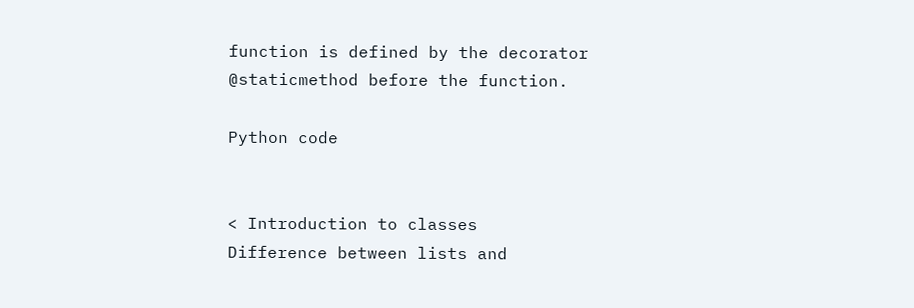function is defined by the decorator  @staticmethod before the function.

Python code


< Introduction to classes              Difference between lists and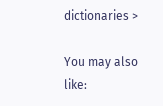dictionaries >

You may also like: